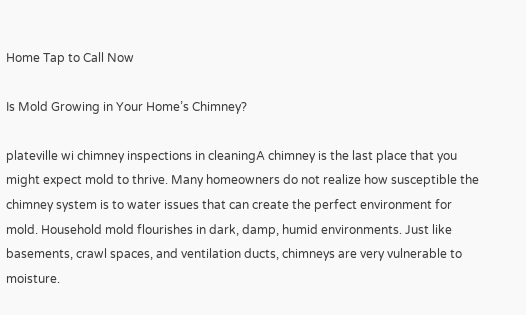Home Tap to Call Now

Is Mold Growing in Your Home’s Chimney?

plateville wi chimney inspections in cleaningA chimney is the last place that you might expect mold to thrive. Many homeowners do not realize how susceptible the chimney system is to water issues that can create the perfect environment for mold. Household mold flourishes in dark, damp, humid environments. Just like basements, crawl spaces, and ventilation ducts, chimneys are very vulnerable to moisture.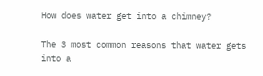How does water get into a chimney?

The 3 most common reasons that water gets into a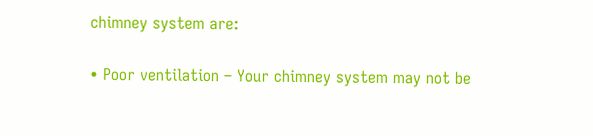chimney system are:

• Poor ventilation – Your chimney system may not be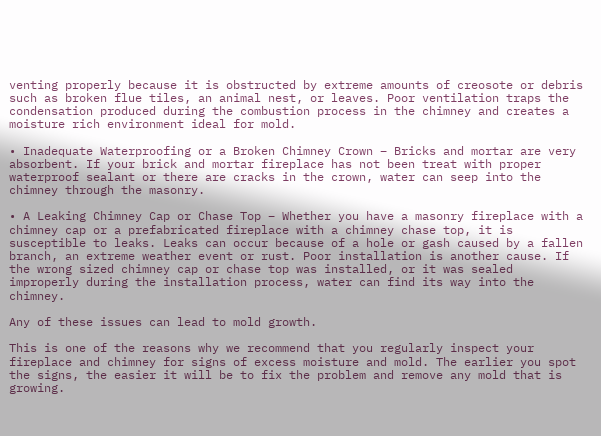venting properly because it is obstructed by extreme amounts of creosote or debris such as broken flue tiles, an animal nest, or leaves. Poor ventilation traps the condensation produced during the combustion process in the chimney and creates a moisture rich environment ideal for mold.

• Inadequate Waterproofing or a Broken Chimney Crown – Bricks and mortar are very absorbent. If your brick and mortar fireplace has not been treat with proper waterproof sealant or there are cracks in the crown, water can seep into the chimney through the masonry.

• A Leaking Chimney Cap or Chase Top – Whether you have a masonry fireplace with a chimney cap or a prefabricated fireplace with a chimney chase top, it is susceptible to leaks. Leaks can occur because of a hole or gash caused by a fallen branch, an extreme weather event or rust. Poor installation is another cause. If the wrong sized chimney cap or chase top was installed, or it was sealed improperly during the installation process, water can find its way into the chimney.

Any of these issues can lead to mold growth.

This is one of the reasons why we recommend that you regularly inspect your fireplace and chimney for signs of excess moisture and mold. The earlier you spot the signs, the easier it will be to fix the problem and remove any mold that is growing.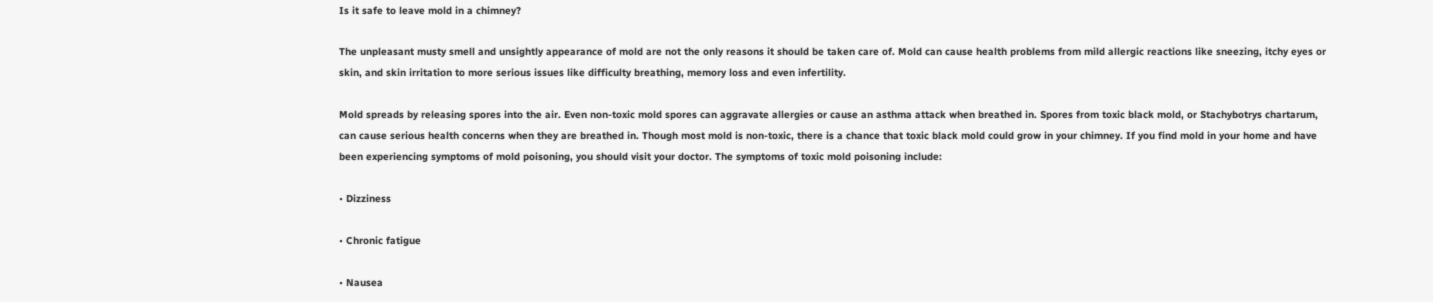Is it safe to leave mold in a chimney?

The unpleasant musty smell and unsightly appearance of mold are not the only reasons it should be taken care of. Mold can cause health problems from mild allergic reactions like sneezing, itchy eyes or skin, and skin irritation to more serious issues like difficulty breathing, memory loss and even infertility.

Mold spreads by releasing spores into the air. Even non-toxic mold spores can aggravate allergies or cause an asthma attack when breathed in. Spores from toxic black mold, or Stachybotrys chartarum, can cause serious health concerns when they are breathed in. Though most mold is non-toxic, there is a chance that toxic black mold could grow in your chimney. If you find mold in your home and have been experiencing symptoms of mold poisoning, you should visit your doctor. The symptoms of toxic mold poisoning include:

• Dizziness

• Chronic fatigue

• Nausea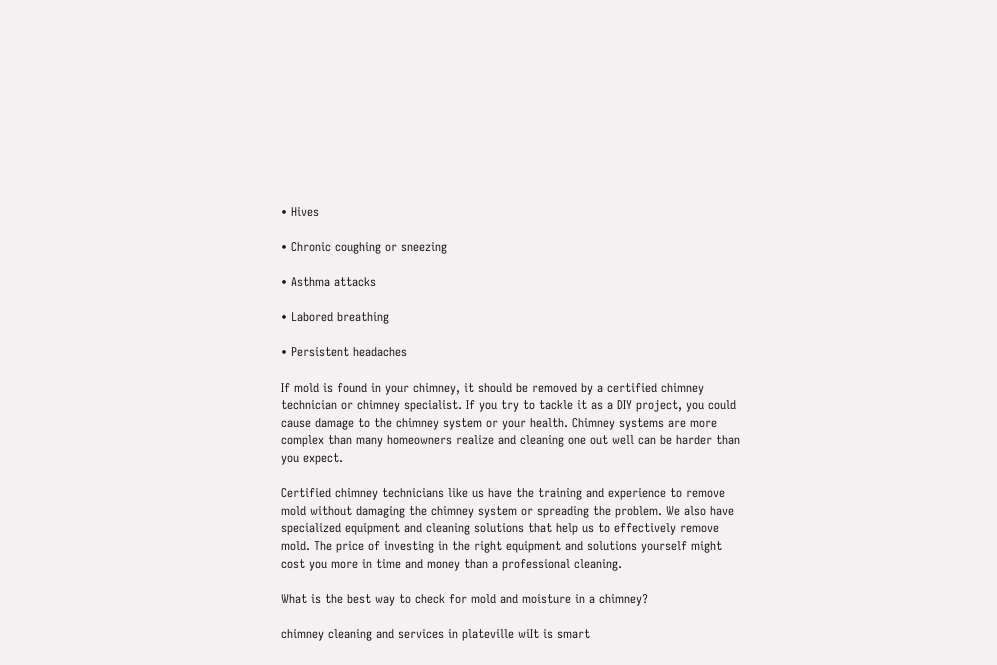• Hives

• Chronic coughing or sneezing

• Asthma attacks

• Labored breathing

• Persistent headaches

If mold is found in your chimney, it should be removed by a certified chimney technician or chimney specialist. If you try to tackle it as a DIY project, you could cause damage to the chimney system or your health. Chimney systems are more complex than many homeowners realize and cleaning one out well can be harder than you expect.

Certified chimney technicians like us have the training and experience to remove mold without damaging the chimney system or spreading the problem. We also have specialized equipment and cleaning solutions that help us to effectively remove mold. The price of investing in the right equipment and solutions yourself might cost you more in time and money than a professional cleaning.

What is the best way to check for mold and moisture in a chimney?

chimney cleaning and services in plateville wiIt is smart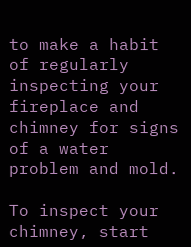to make a habit of regularly inspecting your fireplace and chimney for signs of a water problem and mold.

To inspect your chimney, start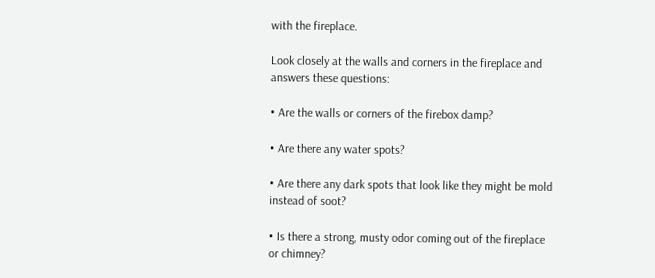with the fireplace.

Look closely at the walls and corners in the fireplace and answers these questions:

• Are the walls or corners of the firebox damp?

• Are there any water spots?

• Are there any dark spots that look like they might be mold instead of soot?

• Is there a strong, musty odor coming out of the fireplace or chimney?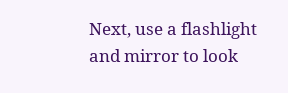Next, use a flashlight and mirror to look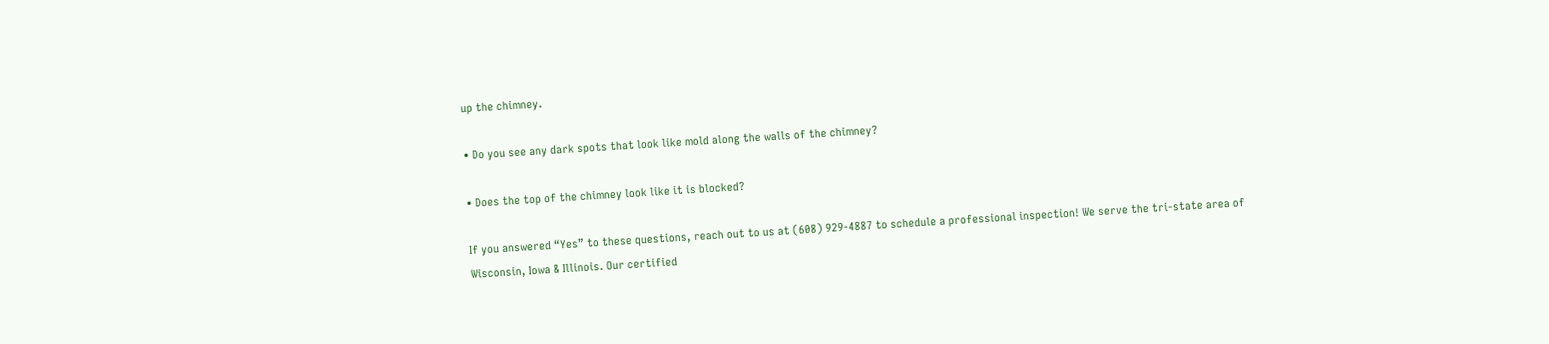up the chimney.

• Do you see any dark spots that look like mold along the walls of the chimney?

• Does the top of the chimney look like it is blocked?

If you answered “Yes” to these questions, reach out to us at (608) 929-4887 to schedule a professional inspection! We serve the tri-state area of Wisconsin, Iowa & Illinois. Our certified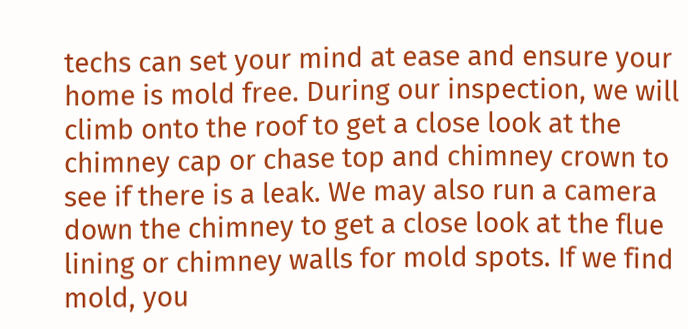techs can set your mind at ease and ensure your home is mold free. During our inspection, we will climb onto the roof to get a close look at the chimney cap or chase top and chimney crown to see if there is a leak. We may also run a camera down the chimney to get a close look at the flue lining or chimney walls for mold spots. If we find mold, you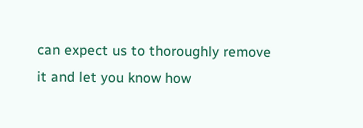can expect us to thoroughly remove it and let you know how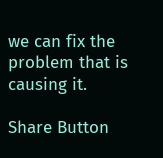we can fix the problem that is causing it.

Share Button